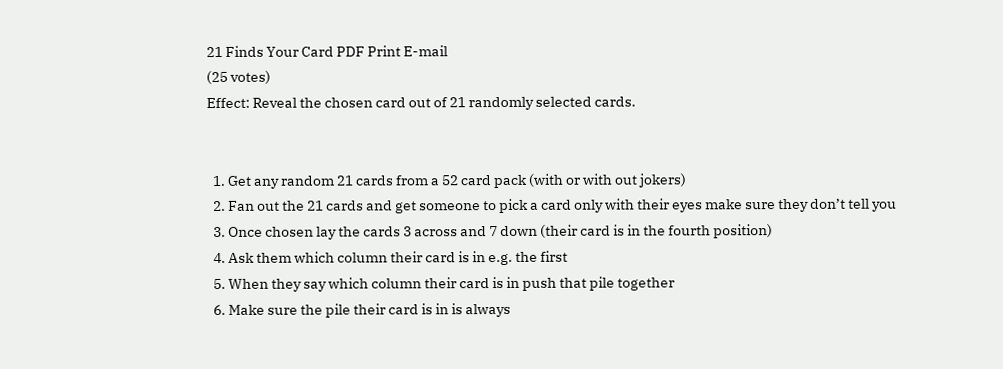21 Finds Your Card PDF Print E-mail
(25 votes)
Effect: Reveal the chosen card out of 21 randomly selected cards.


  1. Get any random 21 cards from a 52 card pack (with or with out jokers)
  2. Fan out the 21 cards and get someone to pick a card only with their eyes make sure they don’t tell you
  3. Once chosen lay the cards 3 across and 7 down (their card is in the fourth position)
  4. Ask them which column their card is in e.g. the first
  5. When they say which column their card is in push that pile together
  6. Make sure the pile their card is in is always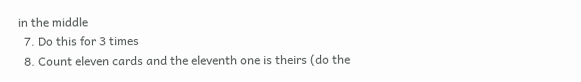in the middle
  7. Do this for 3 times
  8. Count eleven cards and the eleventh one is theirs (do the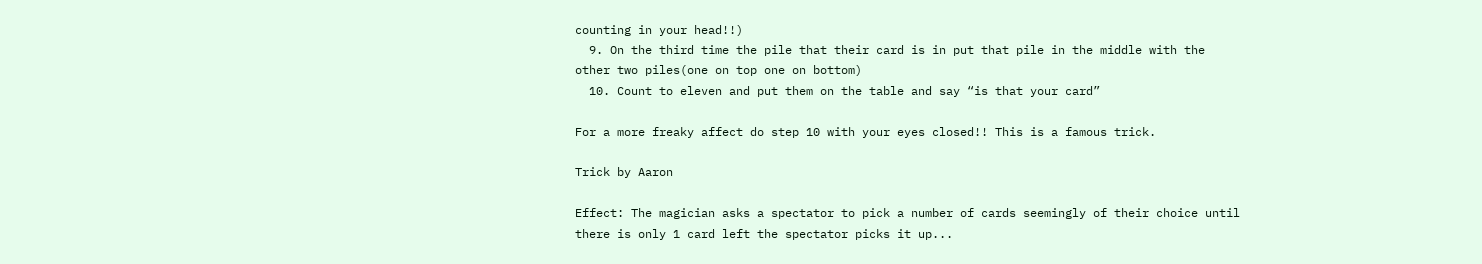counting in your head!!)
  9. On the third time the pile that their card is in put that pile in the middle with the other two piles(one on top one on bottom)
  10. Count to eleven and put them on the table and say “is that your card”

For a more freaky affect do step 10 with your eyes closed!! This is a famous trick.

Trick by Aaron

Effect: The magician asks a spectator to pick a number of cards seemingly of their choice until there is only 1 card left the spectator picks it up...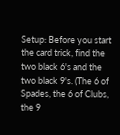Setup: Before you start the card trick, find the two black 6's and the two black 9's. (The 6 of Spades, the 6 of Clubs, the 9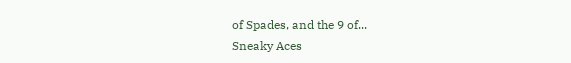of Spades, and the 9 of...
Sneaky Aces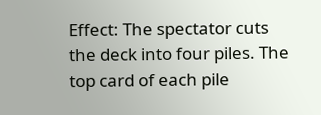Effect: The spectator cuts the deck into four piles. The top card of each pile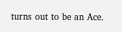turns out to be an Ace.